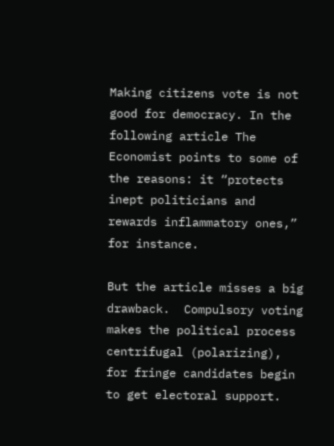Making citizens vote is not good for democracy. In the following article The Economist points to some of the reasons: it “protects inept politicians and rewards inflammatory ones,” for instance.

But the article misses a big drawback.  Compulsory voting makes the political process centrifugal (polarizing), for fringe candidates begin to get electoral support.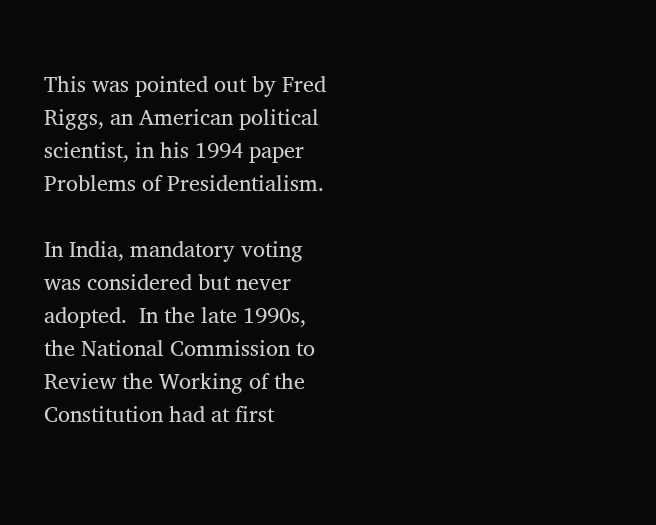This was pointed out by Fred Riggs, an American political scientist, in his 1994 paper Problems of Presidentialism.

In India, mandatory voting was considered but never adopted.  In the late 1990s, the National Commission to Review the Working of the Constitution had at first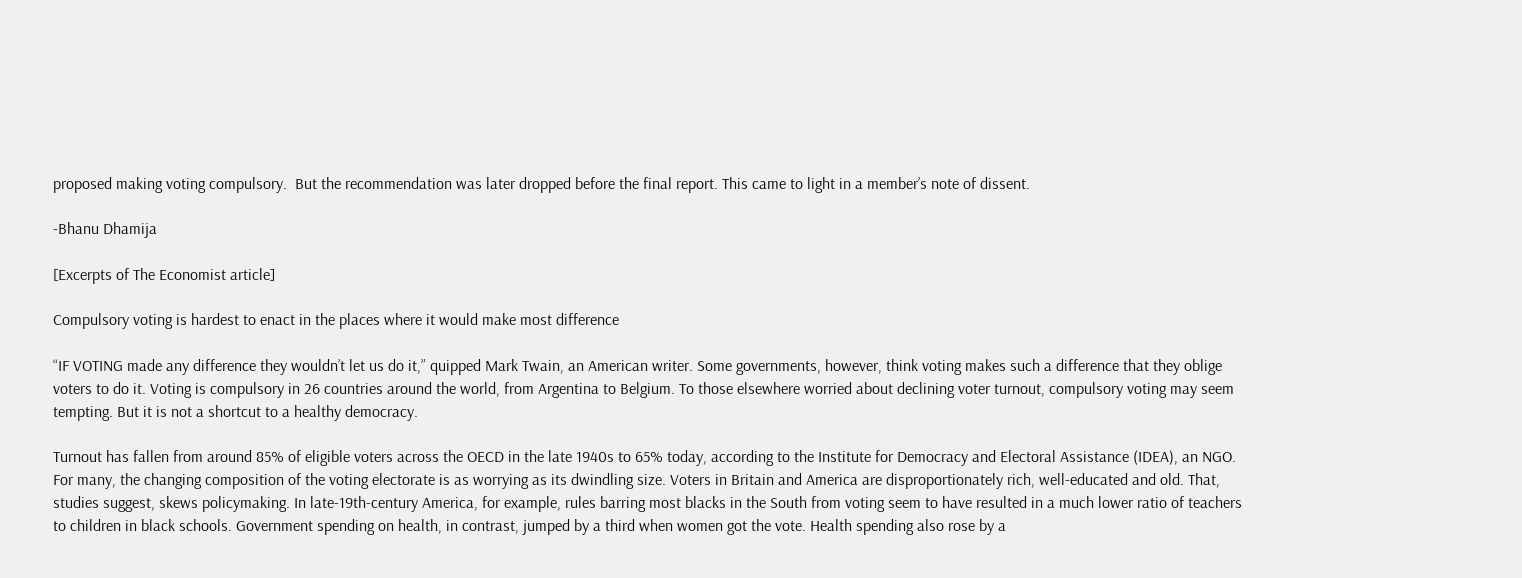proposed making voting compulsory.  But the recommendation was later dropped before the final report. This came to light in a member’s note of dissent.

-Bhanu Dhamija

[Excerpts of The Economist article]

Compulsory voting is hardest to enact in the places where it would make most difference

“IF VOTING made any difference they wouldn’t let us do it,” quipped Mark Twain, an American writer. Some governments, however, think voting makes such a difference that they oblige voters to do it. Voting is compulsory in 26 countries around the world, from Argentina to Belgium. To those elsewhere worried about declining voter turnout, compulsory voting may seem tempting. But it is not a shortcut to a healthy democracy.

Turnout has fallen from around 85% of eligible voters across the OECD in the late 1940s to 65% today, according to the Institute for Democracy and Electoral Assistance (IDEA), an NGO. For many, the changing composition of the voting electorate is as worrying as its dwindling size. Voters in Britain and America are disproportionately rich, well-educated and old. That, studies suggest, skews policymaking. In late-19th-century America, for example, rules barring most blacks in the South from voting seem to have resulted in a much lower ratio of teachers to children in black schools. Government spending on health, in contrast, jumped by a third when women got the vote. Health spending also rose by a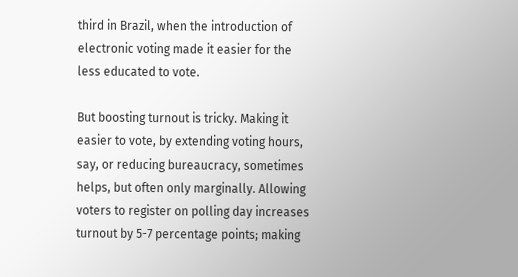third in Brazil, when the introduction of electronic voting made it easier for the less educated to vote.

But boosting turnout is tricky. Making it easier to vote, by extending voting hours, say, or reducing bureaucracy, sometimes helps, but often only marginally. Allowing voters to register on polling day increases turnout by 5-7 percentage points; making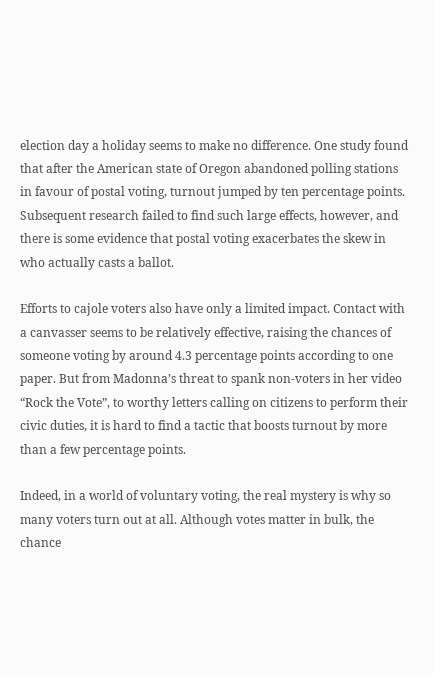election day a holiday seems to make no difference. One study found that after the American state of Oregon abandoned polling stations in favour of postal voting, turnout jumped by ten percentage points. Subsequent research failed to find such large effects, however, and there is some evidence that postal voting exacerbates the skew in who actually casts a ballot.

Efforts to cajole voters also have only a limited impact. Contact with a canvasser seems to be relatively effective, raising the chances of someone voting by around 4.3 percentage points according to one paper. But from Madonna’s threat to spank non-voters in her video “Rock the Vote”, to worthy letters calling on citizens to perform their civic duties, it is hard to find a tactic that boosts turnout by more than a few percentage points.

Indeed, in a world of voluntary voting, the real mystery is why so many voters turn out at all. Although votes matter in bulk, the chance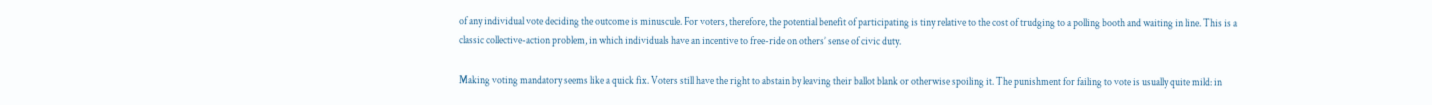of any individual vote deciding the outcome is minuscule. For voters, therefore, the potential benefit of participating is tiny relative to the cost of trudging to a polling booth and waiting in line. This is a classic collective-action problem, in which individuals have an incentive to free-ride on others’ sense of civic duty.

Making voting mandatory seems like a quick fix. Voters still have the right to abstain by leaving their ballot blank or otherwise spoiling it. The punishment for failing to vote is usually quite mild: in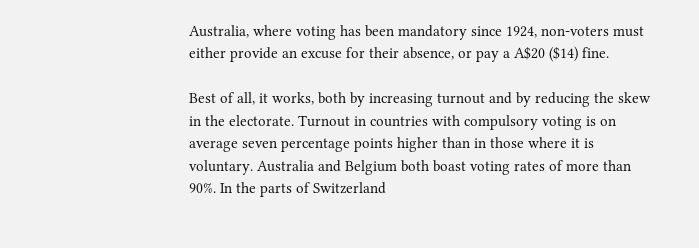Australia, where voting has been mandatory since 1924, non-voters must either provide an excuse for their absence, or pay a A$20 ($14) fine.

Best of all, it works, both by increasing turnout and by reducing the skew in the electorate. Turnout in countries with compulsory voting is on average seven percentage points higher than in those where it is voluntary. Australia and Belgium both boast voting rates of more than 90%. In the parts of Switzerland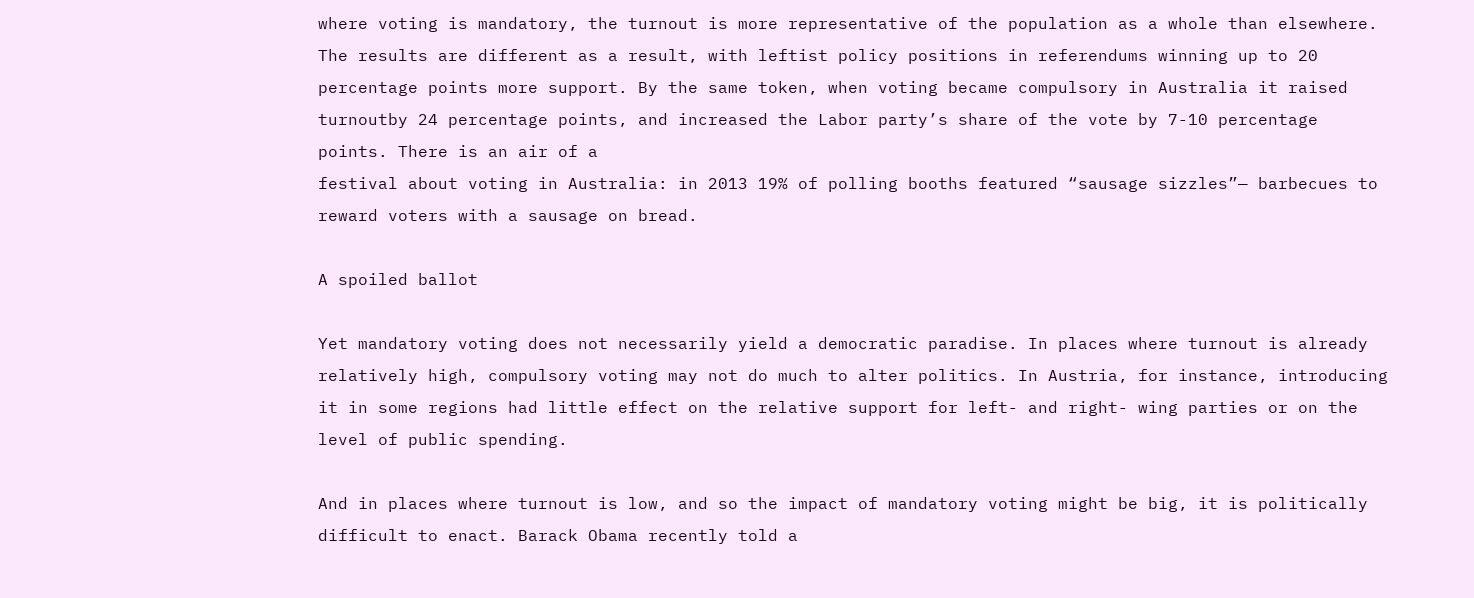where voting is mandatory, the turnout is more representative of the population as a whole than elsewhere. The results are different as a result, with leftist policy positions in referendums winning up to 20 percentage points more support. By the same token, when voting became compulsory in Australia it raised turnoutby 24 percentage points, and increased the Labor party’s share of the vote by 7-10 percentage points. There is an air of a
festival about voting in Australia: in 2013 19% of polling booths featured “sausage sizzles”— barbecues to reward voters with a sausage on bread.

A spoiled ballot

Yet mandatory voting does not necessarily yield a democratic paradise. In places where turnout is already relatively high, compulsory voting may not do much to alter politics. In Austria, for instance, introducing it in some regions had little effect on the relative support for left- and right- wing parties or on the level of public spending.

And in places where turnout is low, and so the impact of mandatory voting might be big, it is politically difficult to enact. Barack Obama recently told a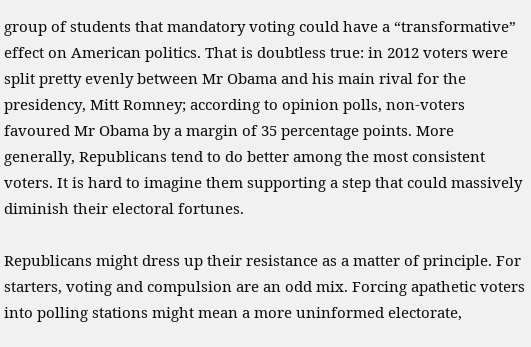group of students that mandatory voting could have a “transformative” effect on American politics. That is doubtless true: in 2012 voters were split pretty evenly between Mr Obama and his main rival for the presidency, Mitt Romney; according to opinion polls, non-voters favoured Mr Obama by a margin of 35 percentage points. More generally, Republicans tend to do better among the most consistent voters. It is hard to imagine them supporting a step that could massively diminish their electoral fortunes.

Republicans might dress up their resistance as a matter of principle. For starters, voting and compulsion are an odd mix. Forcing apathetic voters into polling stations might mean a more uninformed electorate,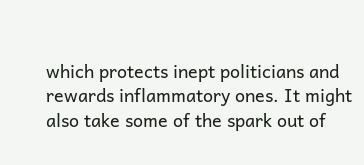which protects inept politicians and rewards inflammatory ones. It might also take some of the spark out of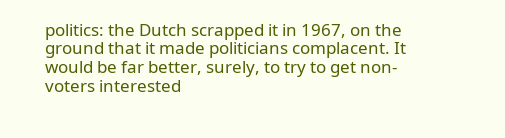politics: the Dutch scrapped it in 1967, on the ground that it made politicians complacent. It would be far better, surely, to try to get non-voters interested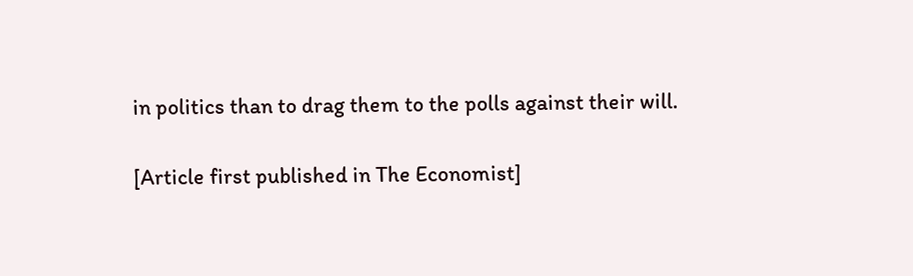in politics than to drag them to the polls against their will.

[Article first published in The Economist]